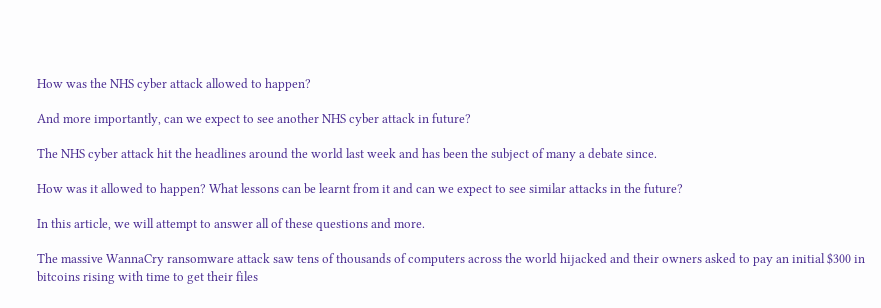How was the NHS cyber attack allowed to happen?

And more importantly, can we expect to see another NHS cyber attack in future?

The NHS cyber attack hit the headlines around the world last week and has been the subject of many a debate since.

How was it allowed to happen? What lessons can be learnt from it and can we expect to see similar attacks in the future?

In this article, we will attempt to answer all of these questions and more.

The massive WannaCry ransomware attack saw tens of thousands of computers across the world hijacked and their owners asked to pay an initial $300 in bitcoins rising with time to get their files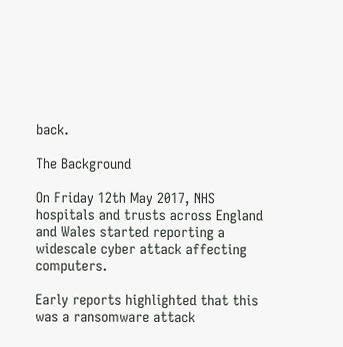back.

The Background

On Friday 12th May 2017, NHS hospitals and trusts across England and Wales started reporting a widescale cyber attack affecting computers.

Early reports highlighted that this was a ransomware attack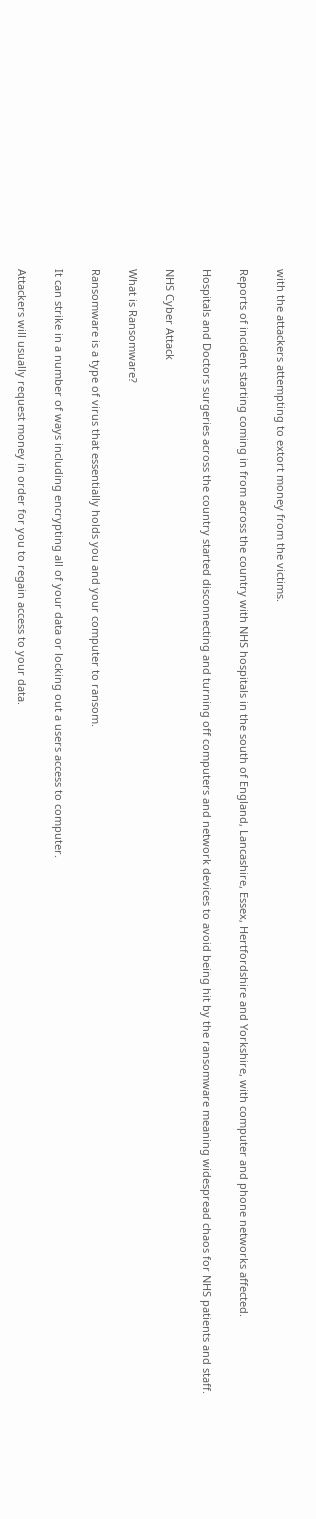with the attackers attempting to extort money from the victims.

Reports of incident starting coming in from across the country with NHS hospitals in the south of England, Lancashire, Essex, Hertfordshire and Yorkshire, with computer and phone networks affected.

Hospitals and Doctors surgeries across the country started disconnecting and turning off computers and network devices to avoid being hit by the ransomware meaning widespread chaos for NHS patients and staff.

NHS Cyber Attack

What is Ransomware?

Ransomware is a type of virus that essentially holds you and your computer to ransom.

It can strike in a number of ways including encrypting all of your data or locking out a users access to computer.

Attackers will usually request money in order for you to regain access to your data.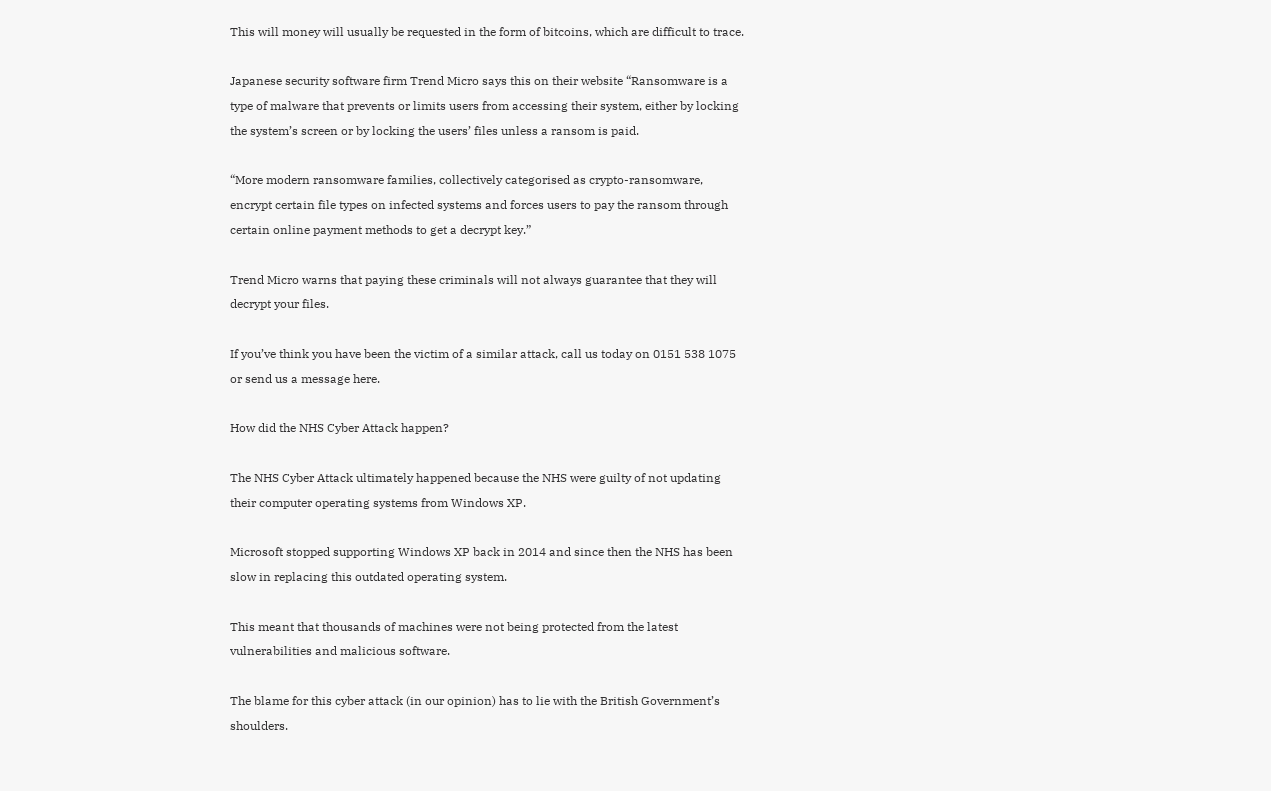This will money will usually be requested in the form of bitcoins, which are difficult to trace.

Japanese security software firm Trend Micro says this on their website “Ransomware is a type of malware that prevents or limits users from accessing their system, either by locking the system’s screen or by locking the users’ files unless a ransom is paid.

“More modern ransomware families, collectively categorised as crypto-ransomware, encrypt certain file types on infected systems and forces users to pay the ransom through certain online payment methods to get a decrypt key.”

Trend Micro warns that paying these criminals will not always guarantee that they will decrypt your files.

If you’ve think you have been the victim of a similar attack, call us today on 0151 538 1075 or send us a message here.

How did the NHS Cyber Attack happen?

The NHS Cyber Attack ultimately happened because the NHS were guilty of not updating their computer operating systems from Windows XP.

Microsoft stopped supporting Windows XP back in 2014 and since then the NHS has been slow in replacing this outdated operating system.

This meant that thousands of machines were not being protected from the latest vulnerabilities and malicious software.

The blame for this cyber attack (in our opinion) has to lie with the British Government’s shoulders.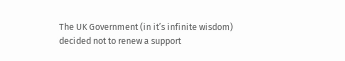The UK Government (in it’s infinite wisdom) decided not to renew a support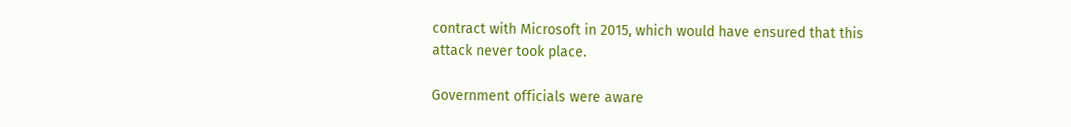contract with Microsoft in 2015, which would have ensured that this attack never took place.

Government officials were aware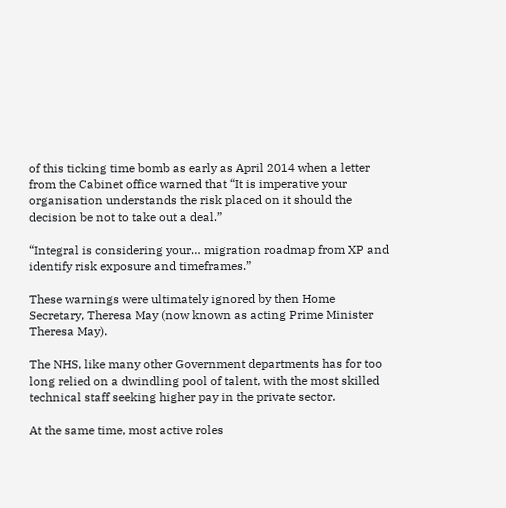of this ticking time bomb as early as April 2014 when a letter from the Cabinet office warned that “It is imperative your organisation understands the risk placed on it should the decision be not to take out a deal.”

“Integral is considering your… migration roadmap from XP and identify risk exposure and timeframes.”

These warnings were ultimately ignored by then Home Secretary, Theresa May (now known as acting Prime Minister Theresa May).

The NHS, like many other Government departments has for too long relied on a dwindling pool of talent, with the most skilled technical staff seeking higher pay in the private sector.

At the same time, most active roles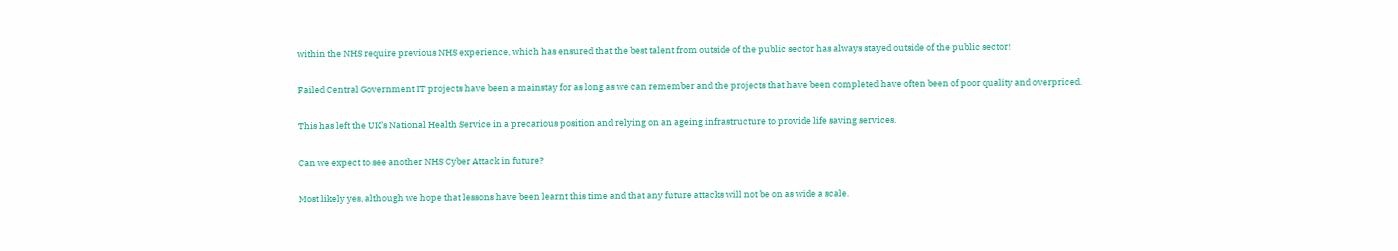within the NHS require previous NHS experience, which has ensured that the best talent from outside of the public sector has always stayed outside of the public sector!

Failed Central Government IT projects have been a mainstay for as long as we can remember and the projects that have been completed have often been of poor quality and overpriced.

This has left the UK’s National Health Service in a precarious position and relying on an ageing infrastructure to provide life saving services.

Can we expect to see another NHS Cyber Attack in future?

Most likely yes, although we hope that lessons have been learnt this time and that any future attacks will not be on as wide a scale.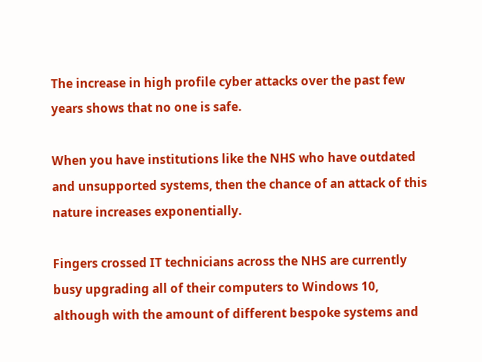The increase in high profile cyber attacks over the past few years shows that no one is safe.

When you have institutions like the NHS who have outdated and unsupported systems, then the chance of an attack of this nature increases exponentially.

Fingers crossed IT technicians across the NHS are currently busy upgrading all of their computers to Windows 10, although with the amount of different bespoke systems and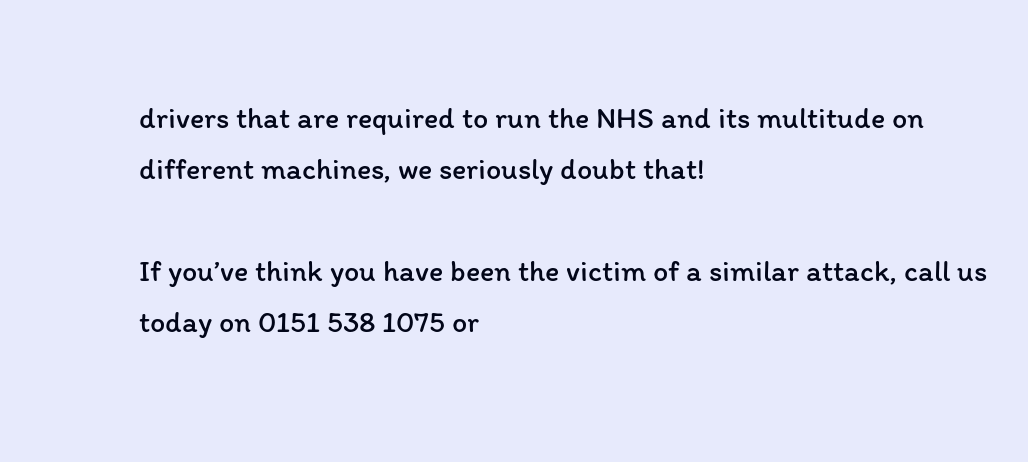drivers that are required to run the NHS and its multitude on different machines, we seriously doubt that!

If you’ve think you have been the victim of a similar attack, call us today on 0151 538 1075 or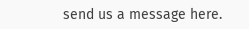send us a message here.